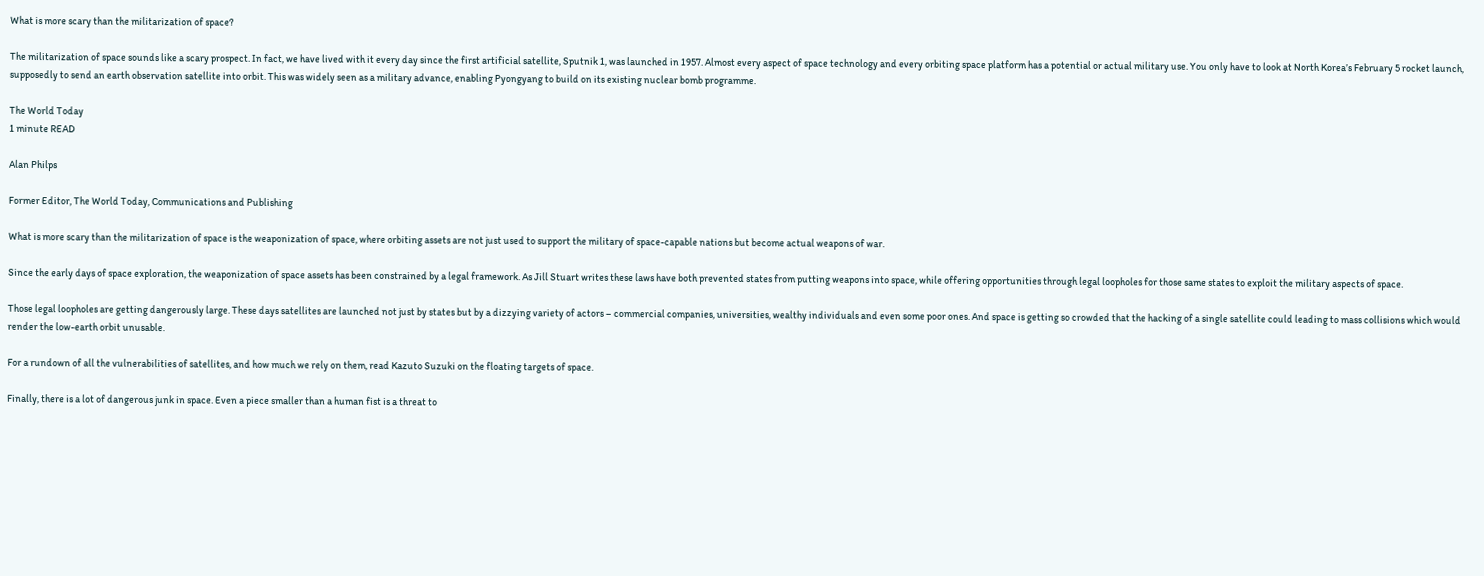What is more scary than the militarization of space?

The militarization of space sounds like a scary prospect. In fact, we have lived with it every day since the first artificial satellite, Sputnik 1, was launched in 1957. Almost every aspect of space technology and every orbiting space platform has a potential or actual military use. You only have to look at North Korea’s February 5 rocket launch, supposedly to send an earth observation satellite into orbit. This was widely seen as a military advance, enabling Pyongyang to build on its existing nuclear bomb programme.

The World Today
1 minute READ

Alan Philps

Former Editor, The World Today, Communications and Publishing

What is more scary than the militarization of space is the weaponization of space, where orbiting assets are not just used to support the military of space-capable nations but become actual weapons of war.

Since the early days of space exploration, the weaponization of space assets has been constrained by a legal framework. As Jill Stuart writes these laws have both prevented states from putting weapons into space, while offering opportunities through legal loopholes for those same states to exploit the military aspects of space.

Those legal loopholes are getting dangerously large. These days satellites are launched not just by states but by a dizzying variety of actors – commercial companies, universities, wealthy individuals and even some poor ones. And space is getting so crowded that the hacking of a single satellite could leading to mass collisions which would render the low-earth orbit unusable.

For a rundown of all the vulnerabilities of satellites, and how much we rely on them, read Kazuto Suzuki on the floating targets of space.

Finally, there is a lot of dangerous junk in space. Even a piece smaller than a human fist is a threat to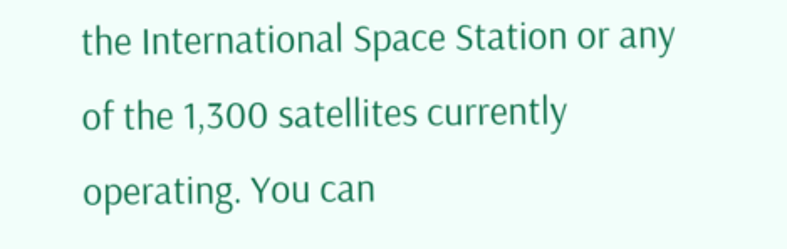the International Space Station or any of the 1,300 satellites currently operating. You can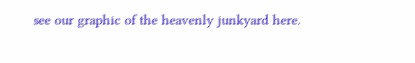see our graphic of the heavenly junkyard here.